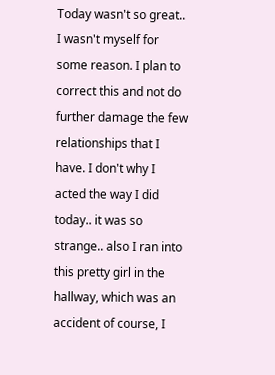Today wasn't so great.. I wasn't myself for some reason. I plan to correct this and not do further damage the few relationships that I have. I don't why I acted the way I did today.. it was so strange.. also I ran into this pretty girl in the hallway, which was an accident of course, I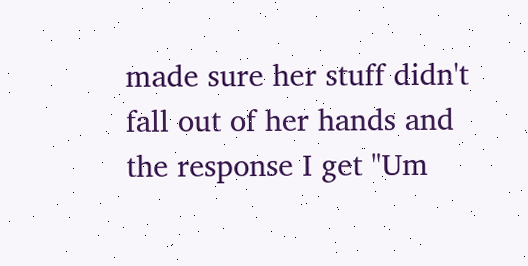made sure her stuff didn't fall out of her hands and the response I get "Um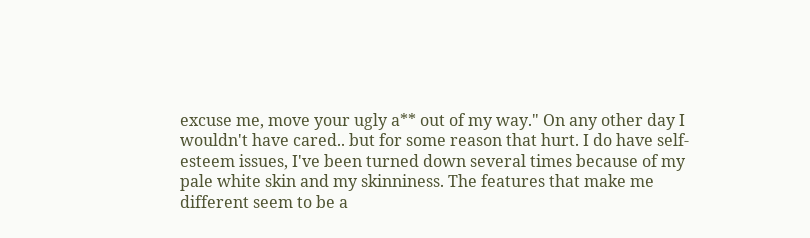excuse me, move your ugly a** out of my way." On any other day I wouldn't have cared.. but for some reason that hurt. I do have self-esteem issues, I've been turned down several times because of my pale white skin and my skinniness. The features that make me different seem to be a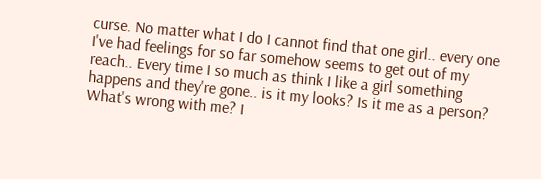curse. No matter what I do I cannot find that one girl.. every one I've had feelings for so far somehow seems to get out of my reach.. Every time I so much as think I like a girl something happens and they're gone.. is it my looks? Is it me as a person? What's wrong with me? I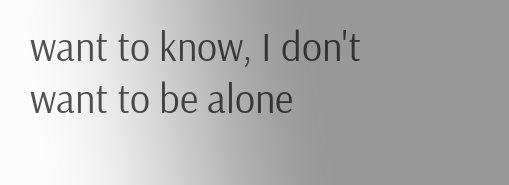want to know, I don't want to be alone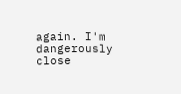again. I'm dangerously close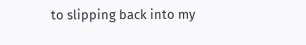to slipping back into my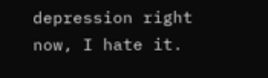depression right now, I hate it.